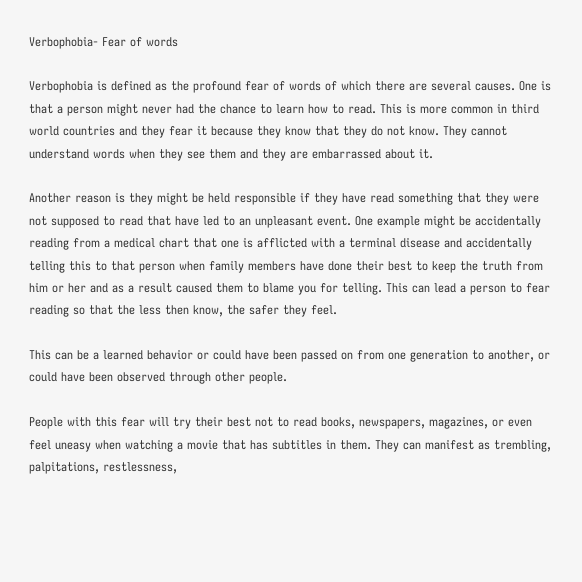Verbophobia- Fear of words

Verbophobia is defined as the profound fear of words of which there are several causes. One is that a person might never had the chance to learn how to read. This is more common in third world countries and they fear it because they know that they do not know. They cannot understand words when they see them and they are embarrassed about it.

Another reason is they might be held responsible if they have read something that they were not supposed to read that have led to an unpleasant event. One example might be accidentally reading from a medical chart that one is afflicted with a terminal disease and accidentally telling this to that person when family members have done their best to keep the truth from him or her and as a result caused them to blame you for telling. This can lead a person to fear reading so that the less then know, the safer they feel.

This can be a learned behavior or could have been passed on from one generation to another, or could have been observed through other people.

People with this fear will try their best not to read books, newspapers, magazines, or even feel uneasy when watching a movie that has subtitles in them. They can manifest as trembling, palpitations, restlessness,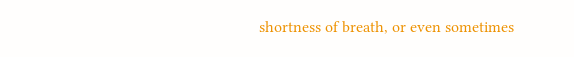shortness of breath, or even sometimes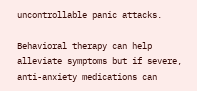uncontrollable panic attacks.

Behavioral therapy can help alleviate symptoms but if severe, anti-anxiety medications can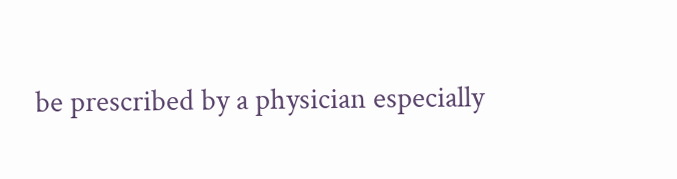be prescribed by a physician especially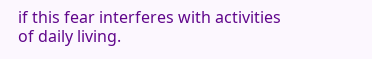if this fear interferes with activities of daily living.